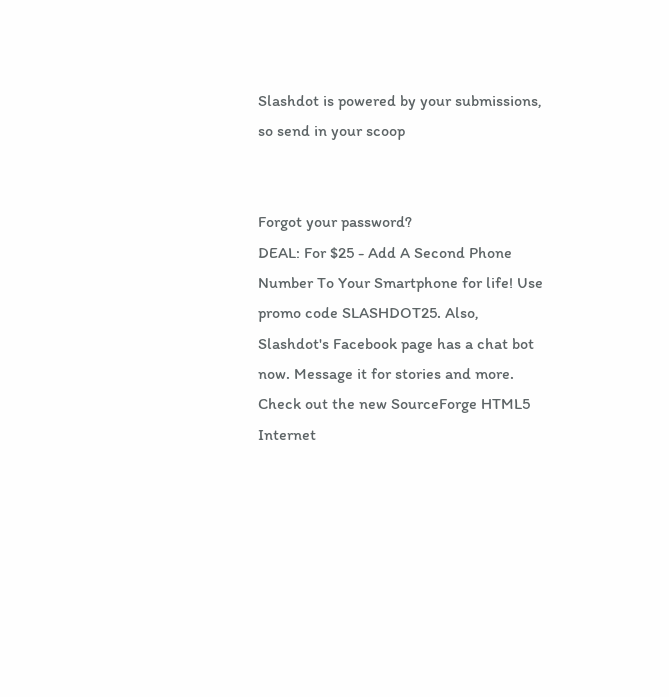Slashdot is powered by your submissions, so send in your scoop


Forgot your password?
DEAL: For $25 - Add A Second Phone Number To Your Smartphone for life! Use promo code SLASHDOT25. Also, Slashdot's Facebook page has a chat bot now. Message it for stories and more. Check out the new SourceForge HTML5 Internet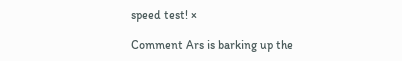speed test! ×

Comment Ars is barking up the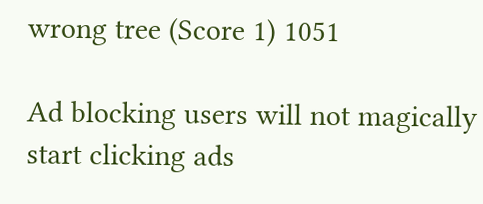wrong tree (Score 1) 1051

Ad blocking users will not magically start clicking ads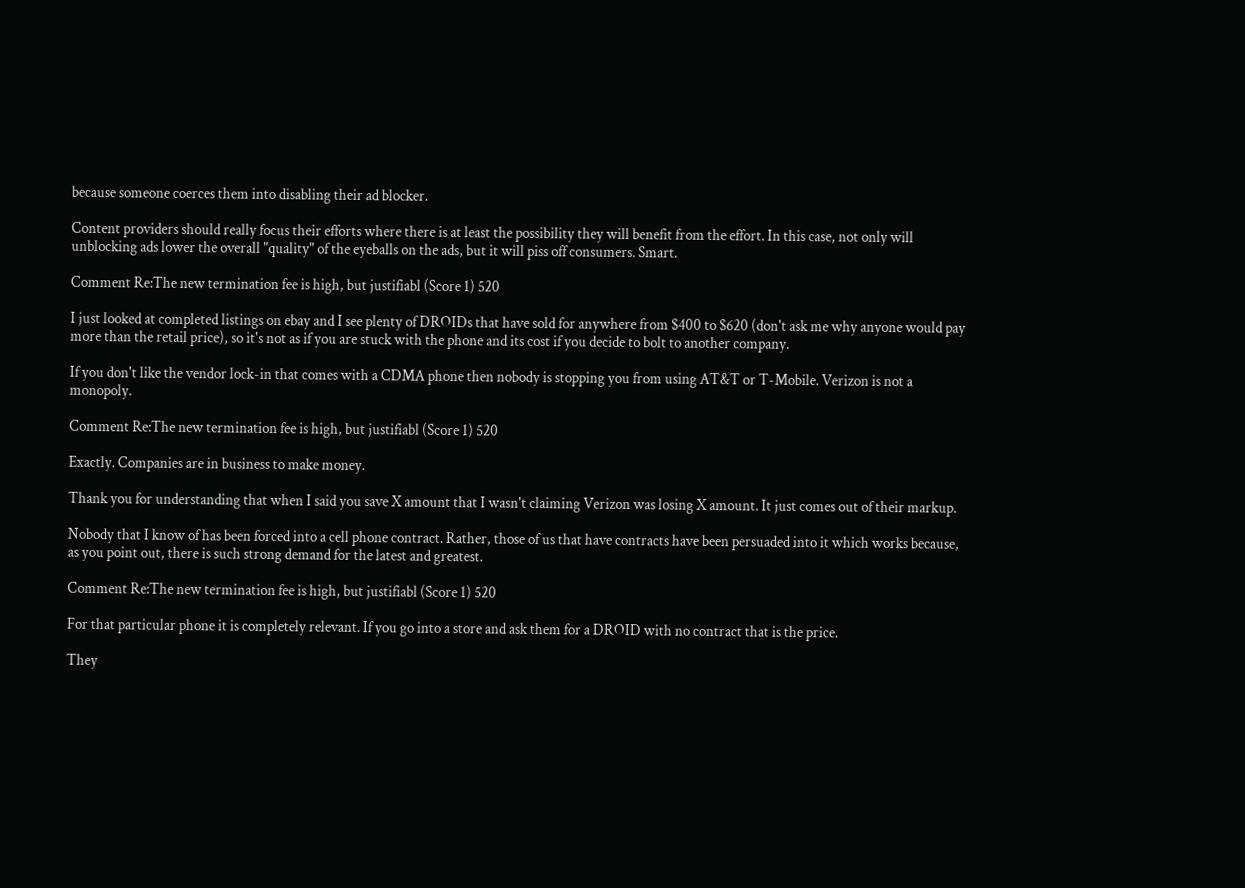because someone coerces them into disabling their ad blocker.

Content providers should really focus their efforts where there is at least the possibility they will benefit from the effort. In this case, not only will unblocking ads lower the overall "quality" of the eyeballs on the ads, but it will piss off consumers. Smart.

Comment Re:The new termination fee is high, but justifiabl (Score 1) 520

I just looked at completed listings on ebay and I see plenty of DROIDs that have sold for anywhere from $400 to $620 (don't ask me why anyone would pay more than the retail price), so it's not as if you are stuck with the phone and its cost if you decide to bolt to another company.

If you don't like the vendor lock-in that comes with a CDMA phone then nobody is stopping you from using AT&T or T-Mobile. Verizon is not a monopoly.

Comment Re:The new termination fee is high, but justifiabl (Score 1) 520

Exactly. Companies are in business to make money.

Thank you for understanding that when I said you save X amount that I wasn't claiming Verizon was losing X amount. It just comes out of their markup.

Nobody that I know of has been forced into a cell phone contract. Rather, those of us that have contracts have been persuaded into it which works because, as you point out, there is such strong demand for the latest and greatest.

Comment Re:The new termination fee is high, but justifiabl (Score 1) 520

For that particular phone it is completely relevant. If you go into a store and ask them for a DROID with no contract that is the price.

They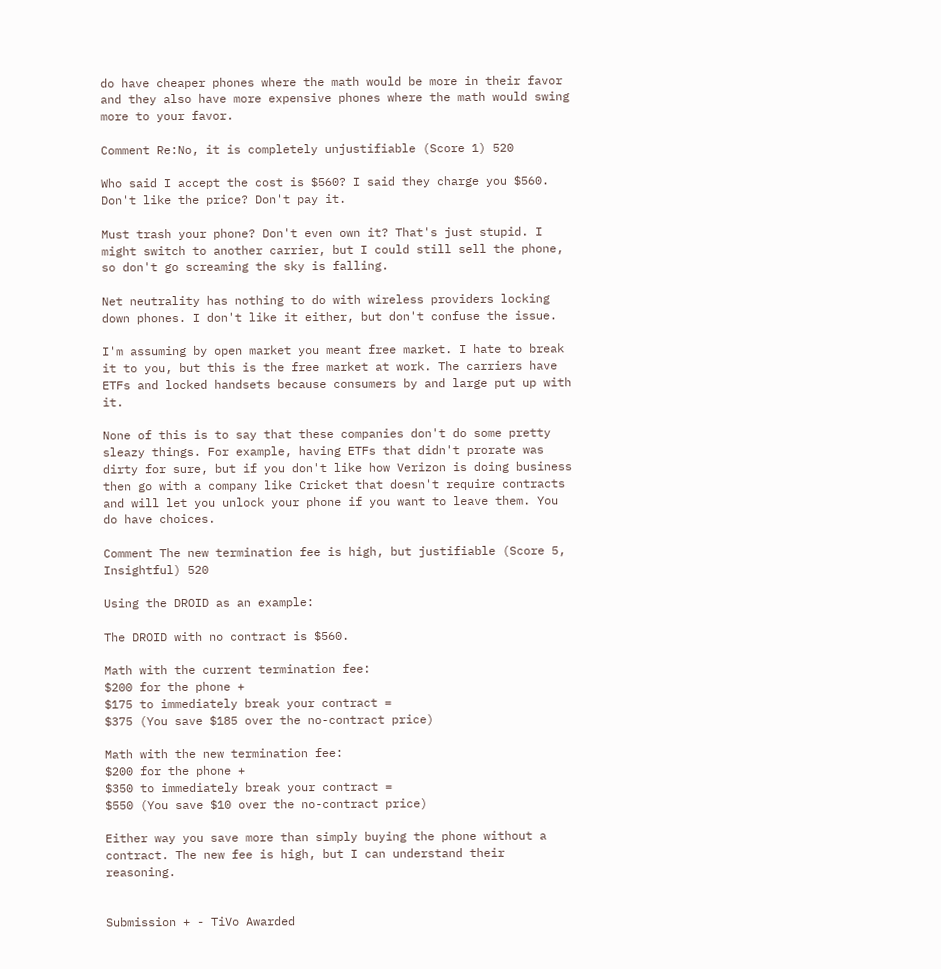do have cheaper phones where the math would be more in their favor and they also have more expensive phones where the math would swing more to your favor.

Comment Re:No, it is completely unjustifiable (Score 1) 520

Who said I accept the cost is $560? I said they charge you $560. Don't like the price? Don't pay it.

Must trash your phone? Don't even own it? That's just stupid. I might switch to another carrier, but I could still sell the phone, so don't go screaming the sky is falling.

Net neutrality has nothing to do with wireless providers locking down phones. I don't like it either, but don't confuse the issue.

I'm assuming by open market you meant free market. I hate to break it to you, but this is the free market at work. The carriers have ETFs and locked handsets because consumers by and large put up with it.

None of this is to say that these companies don't do some pretty sleazy things. For example, having ETFs that didn't prorate was dirty for sure, but if you don't like how Verizon is doing business then go with a company like Cricket that doesn't require contracts and will let you unlock your phone if you want to leave them. You do have choices.

Comment The new termination fee is high, but justifiable (Score 5, Insightful) 520

Using the DROID as an example:

The DROID with no contract is $560.

Math with the current termination fee:
$200 for the phone +
$175 to immediately break your contract =
$375 (You save $185 over the no-contract price)

Math with the new termination fee:
$200 for the phone +
$350 to immediately break your contract =
$550 (You save $10 over the no-contract price)

Either way you save more than simply buying the phone without a contract. The new fee is high, but I can understand their reasoning.


Submission + - TiVo Awarded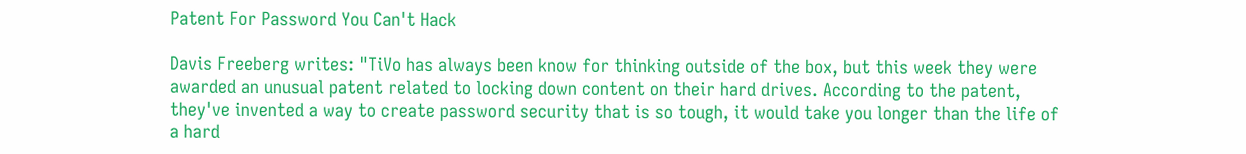Patent For Password You Can't Hack

Davis Freeberg writes: "TiVo has always been know for thinking outside of the box, but this week they were awarded an unusual patent related to locking down content on their hard drives. According to the patent, they've invented a way to create password security that is so tough, it would take you longer than the life of a hard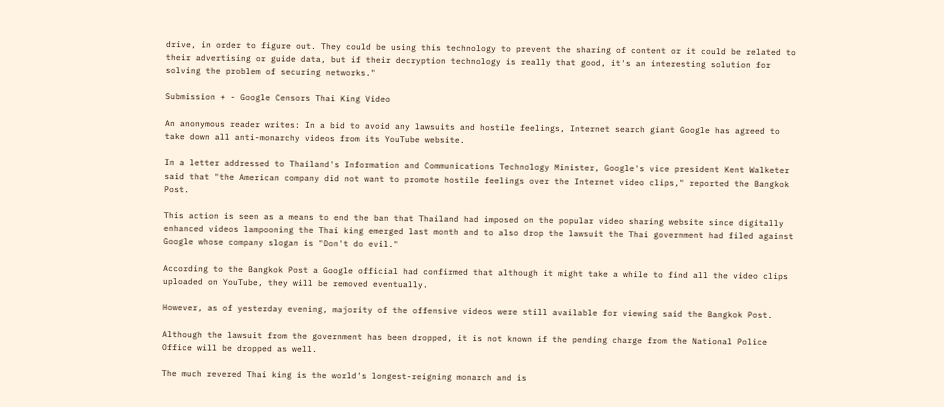drive, in order to figure out. They could be using this technology to prevent the sharing of content or it could be related to their advertising or guide data, but if their decryption technology is really that good, it's an interesting solution for solving the problem of securing networks."

Submission + - Google Censors Thai King Video

An anonymous reader writes: In a bid to avoid any lawsuits and hostile feelings, Internet search giant Google has agreed to take down all anti-monarchy videos from its YouTube website.

In a letter addressed to Thailand's Information and Communications Technology Minister, Google's vice president Kent Walketer said that "the American company did not want to promote hostile feelings over the Internet video clips," reported the Bangkok Post.

This action is seen as a means to end the ban that Thailand had imposed on the popular video sharing website since digitally enhanced videos lampooning the Thai king emerged last month and to also drop the lawsuit the Thai government had filed against Google whose company slogan is "Don't do evil."

According to the Bangkok Post a Google official had confirmed that although it might take a while to find all the video clips uploaded on YouTube, they will be removed eventually.

However, as of yesterday evening, majority of the offensive videos were still available for viewing said the Bangkok Post.

Although the lawsuit from the government has been dropped, it is not known if the pending charge from the National Police Office will be dropped as well.

The much revered Thai king is the world's longest-reigning monarch and is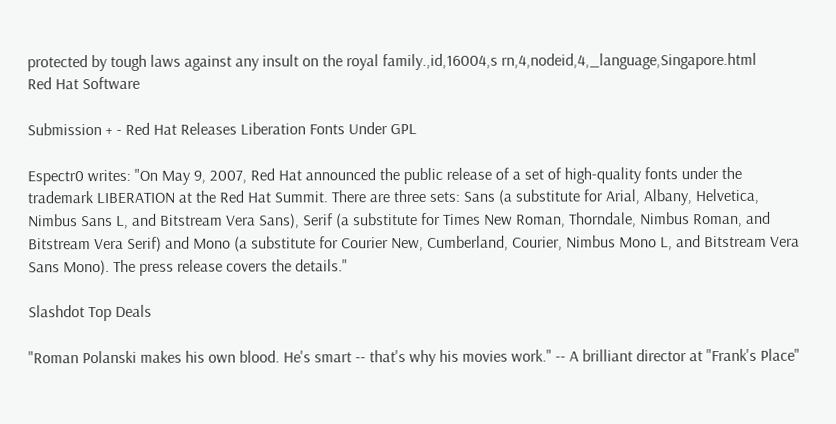protected by tough laws against any insult on the royal family.,id,16004,s rn,4,nodeid,4,_language,Singapore.html
Red Hat Software

Submission + - Red Hat Releases Liberation Fonts Under GPL

Espectr0 writes: "On May 9, 2007, Red Hat announced the public release of a set of high-quality fonts under the trademark LIBERATION at the Red Hat Summit. There are three sets: Sans (a substitute for Arial, Albany, Helvetica, Nimbus Sans L, and Bitstream Vera Sans), Serif (a substitute for Times New Roman, Thorndale, Nimbus Roman, and Bitstream Vera Serif) and Mono (a substitute for Courier New, Cumberland, Courier, Nimbus Mono L, and Bitstream Vera Sans Mono). The press release covers the details."

Slashdot Top Deals

"Roman Polanski makes his own blood. He's smart -- that's why his movies work." -- A brilliant director at "Frank's Place"